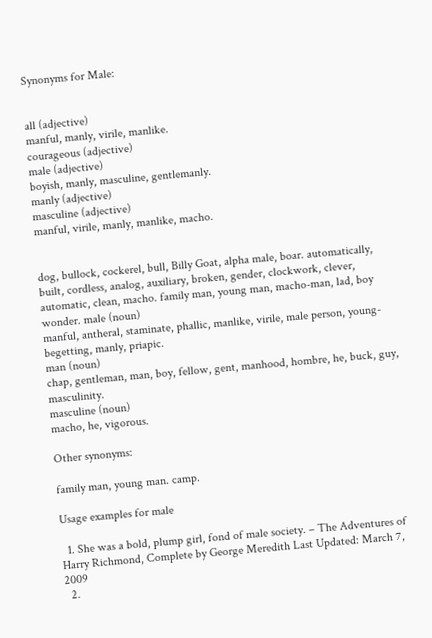Synonyms for Male:


all (adjective)
manful, manly, virile, manlike.
courageous (adjective)
male (adjective)
boyish, manly, masculine, gentlemanly.
manly (adjective)
masculine (adjective)
manful, virile, manly, manlike, macho.


dog, bullock, cockerel, bull, Billy Goat, alpha male, boar. automatically, built, cordless, analog, auxiliary, broken, gender, clockwork, clever, automatic, clean, macho. family man, young man, macho-man, lad, boy wonder. male (noun)
manful, antheral, staminate, phallic, manlike, virile, male person, young-begetting, manly, priapic.
man (noun)
chap, gentleman, man, boy, fellow, gent, manhood, hombre, he, buck, guy, masculinity.
masculine (noun)
macho, he, vigorous.

Other synonyms:

family man, young man. camp.

Usage examples for male

  1. She was a bold, plump girl, fond of male society. – The Adventures of Harry Richmond, Complete by George Meredith Last Updated: March 7, 2009
  2.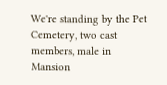We're standing by the Pet Cemetery, two cast members, male in Mansion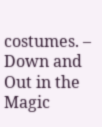costumes. – Down and Out in the Magic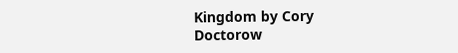Kingdom by Cory Doctorow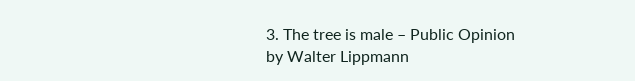3. The tree is male – Public Opinion by Walter Lippmann